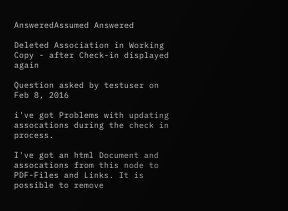AnsweredAssumed Answered

Deleted Association in Working Copy - after Check-in displayed again

Question asked by testuser on Feb 8, 2016

i've got Problems with updating assocations during the check in process.

I've got an html Document and assocations from this node to PDF-Files and Links. It is possible to remove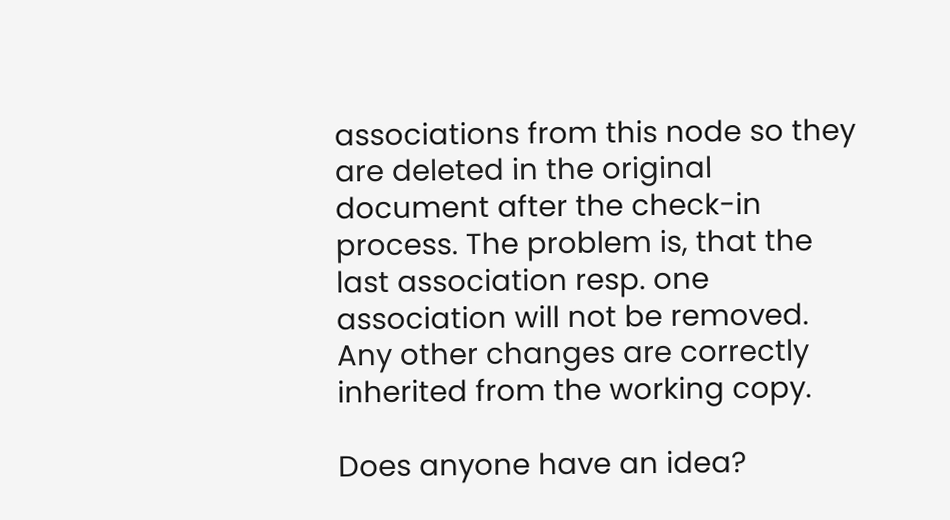associations from this node so they are deleted in the original document after the check-in process. The problem is, that the last association resp. one association will not be removed. Any other changes are correctly inherited from the working copy.

Does anyone have an idea?